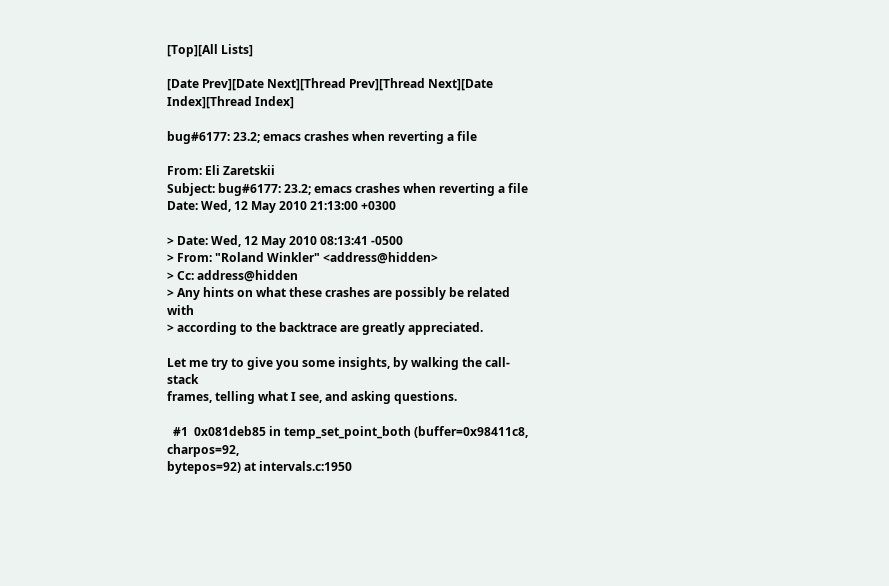[Top][All Lists]

[Date Prev][Date Next][Thread Prev][Thread Next][Date Index][Thread Index]

bug#6177: 23.2; emacs crashes when reverting a file

From: Eli Zaretskii
Subject: bug#6177: 23.2; emacs crashes when reverting a file
Date: Wed, 12 May 2010 21:13:00 +0300

> Date: Wed, 12 May 2010 08:13:41 -0500
> From: "Roland Winkler" <address@hidden>
> Cc: address@hidden
> Any hints on what these crashes are possibly be related with
> according to the backtrace are greatly appreciated.

Let me try to give you some insights, by walking the call-stack
frames, telling what I see, and asking questions.

  #1  0x081deb85 in temp_set_point_both (buffer=0x98411c8, charpos=92,
bytepos=92) at intervals.c:1950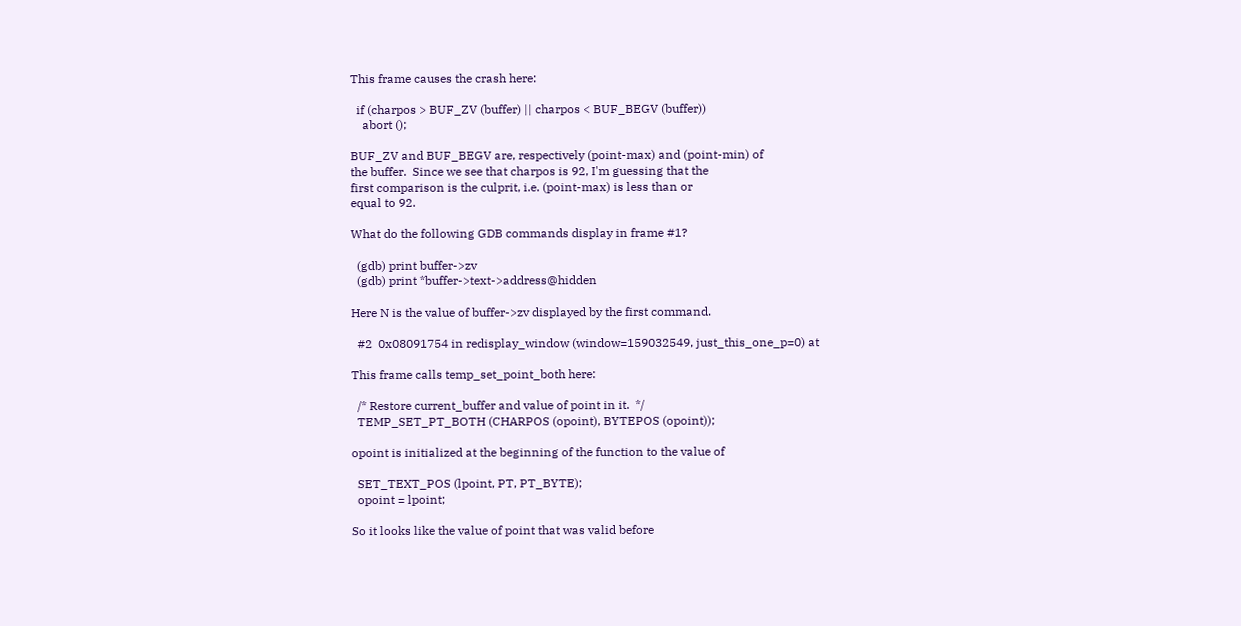This frame causes the crash here:

  if (charpos > BUF_ZV (buffer) || charpos < BUF_BEGV (buffer))
    abort ();

BUF_ZV and BUF_BEGV are, respectively (point-max) and (point-min) of
the buffer.  Since we see that charpos is 92, I'm guessing that the
first comparison is the culprit, i.e. (point-max) is less than or
equal to 92.

What do the following GDB commands display in frame #1?

  (gdb) print buffer->zv
  (gdb) print *buffer->text->address@hidden

Here N is the value of buffer->zv displayed by the first command.

  #2  0x08091754 in redisplay_window (window=159032549, just_this_one_p=0) at

This frame calls temp_set_point_both here:

  /* Restore current_buffer and value of point in it.  */
  TEMP_SET_PT_BOTH (CHARPOS (opoint), BYTEPOS (opoint));

opoint is initialized at the beginning of the function to the value of

  SET_TEXT_POS (lpoint, PT, PT_BYTE);
  opoint = lpoint;

So it looks like the value of point that was valid before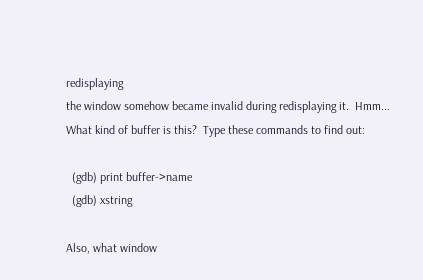redisplaying
the window somehow became invalid during redisplaying it.  Hmm...
What kind of buffer is this?  Type these commands to find out:

  (gdb) print buffer->name
  (gdb) xstring

Also, what window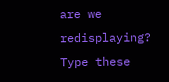are we redisplaying?  Type these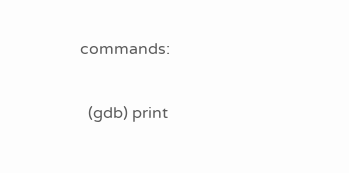commands:

  (gdb) print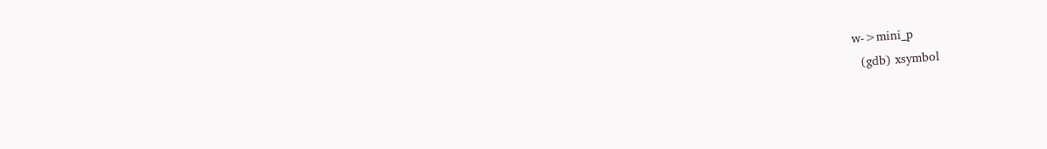w->mini_p
  (gdb) xsymbol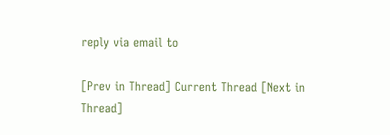reply via email to

[Prev in Thread] Current Thread [Next in Thread]